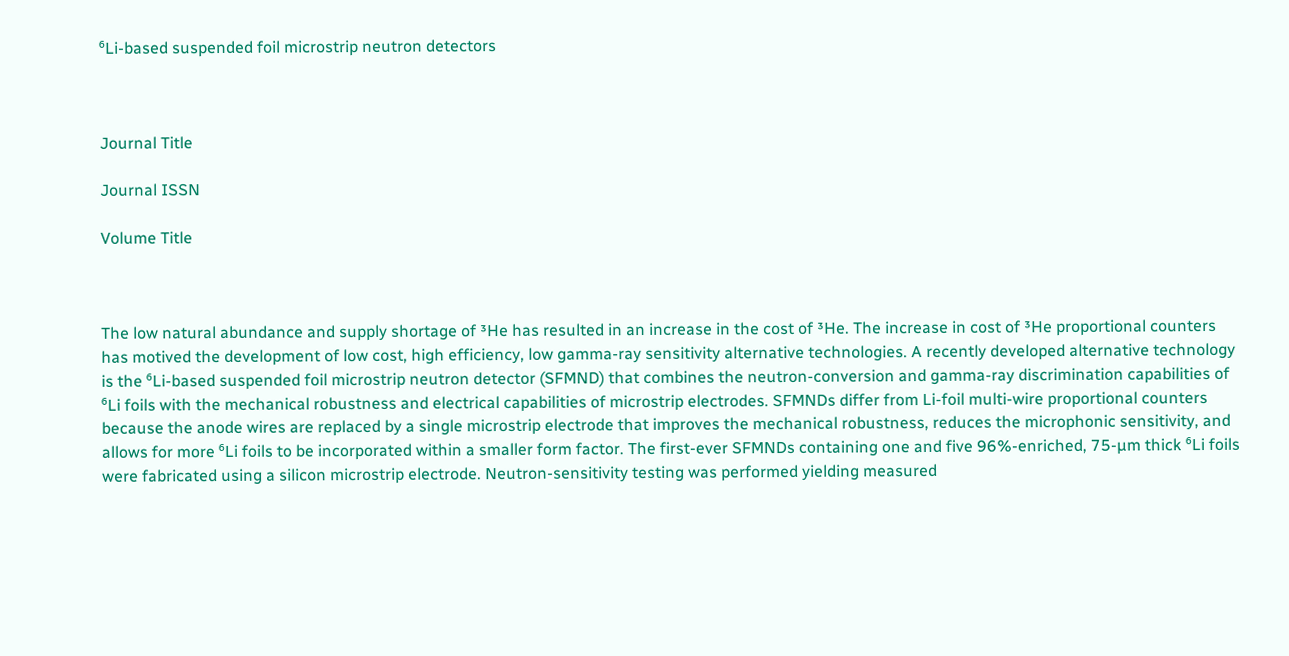⁶Li-based suspended foil microstrip neutron detectors



Journal Title

Journal ISSN

Volume Title



The low natural abundance and supply shortage of ³He has resulted in an increase in the cost of ³He. The increase in cost of ³He proportional counters has motived the development of low cost, high efficiency, low gamma-ray sensitivity alternative technologies. A recently developed alternative technology is the ⁶Li-based suspended foil microstrip neutron detector (SFMND) that combines the neutron-conversion and gamma-ray discrimination capabilities of ⁶Li foils with the mechanical robustness and electrical capabilities of microstrip electrodes. SFMNDs differ from Li-foil multi-wire proportional counters because the anode wires are replaced by a single microstrip electrode that improves the mechanical robustness, reduces the microphonic sensitivity, and allows for more ⁶Li foils to be incorporated within a smaller form factor. The first-ever SFMNDs containing one and five 96%-enriched, 75-µm thick ⁶Li foils were fabricated using a silicon microstrip electrode. Neutron-sensitivity testing was performed yielding measured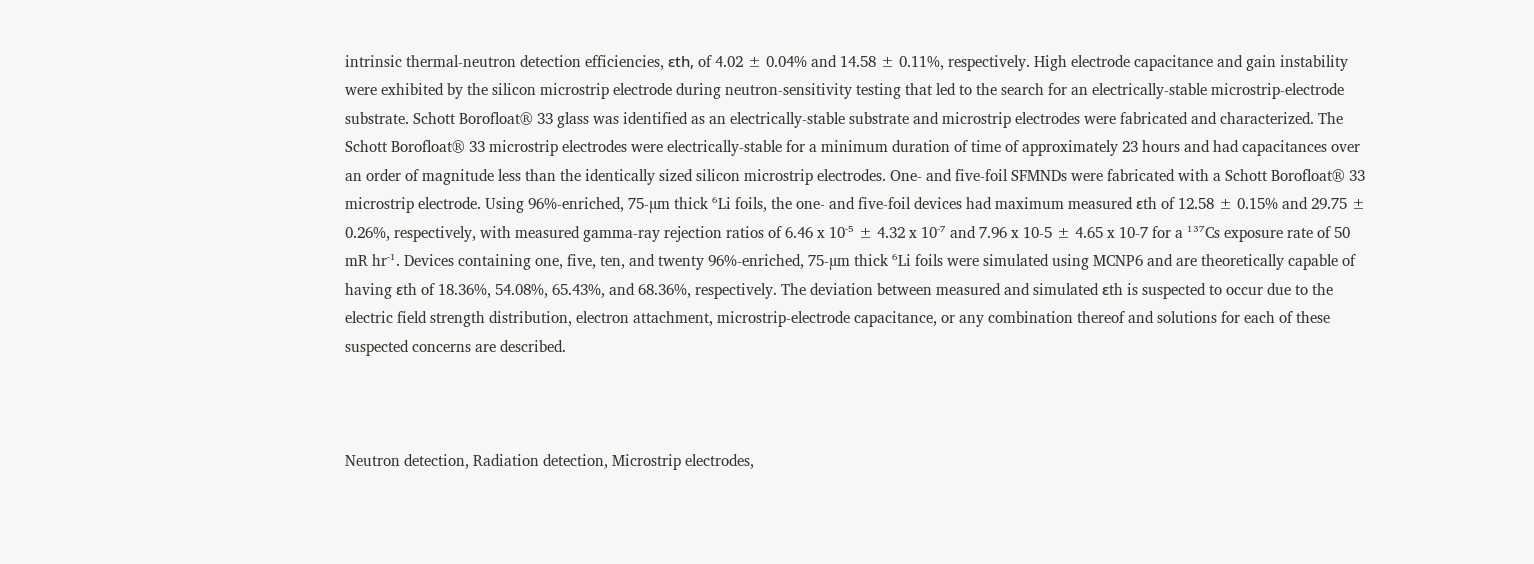intrinsic thermal-neutron detection efficiencies, εth, of 4.02 ± 0.04% and 14.58 ± 0.11%, respectively. High electrode capacitance and gain instability were exhibited by the silicon microstrip electrode during neutron-sensitivity testing that led to the search for an electrically-stable microstrip-electrode substrate. Schott Borofloat® 33 glass was identified as an electrically-stable substrate and microstrip electrodes were fabricated and characterized. The Schott Borofloat® 33 microstrip electrodes were electrically-stable for a minimum duration of time of approximately 23 hours and had capacitances over an order of magnitude less than the identically sized silicon microstrip electrodes. One- and five-foil SFMNDs were fabricated with a Schott Borofloat® 33 microstrip electrode. Using 96%-enriched, 75-µm thick ⁶Li foils, the one- and five-foil devices had maximum measured εth of 12.58 ± 0.15% and 29.75 ± 0.26%, respectively, with measured gamma-ray rejection ratios of 6.46 x 10⁻⁵ ± 4.32 x 10⁻⁷ and 7.96 x 10-5 ± 4.65 x 10-7 for a ¹³⁷Cs exposure rate of 50 mR hr⁻¹. Devices containing one, five, ten, and twenty 96%-enriched, 75-µm thick ⁶Li foils were simulated using MCNP6 and are theoretically capable of having εth of 18.36%, 54.08%, 65.43%, and 68.36%, respectively. The deviation between measured and simulated εth is suspected to occur due to the electric field strength distribution, electron attachment, microstrip-electrode capacitance, or any combination thereof and solutions for each of these suspected concerns are described.



Neutron detection, Radiation detection, Microstrip electrodes,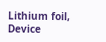Lithium foil, Device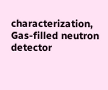characterization, Gas-filled neutron detector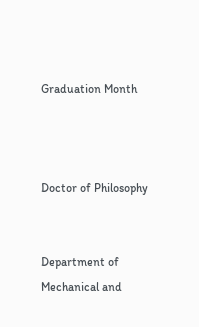Graduation Month



Doctor of Philosophy


Department of Mechanical and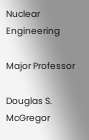Nuclear Engineering

Major Professor

Douglas S. McGregor